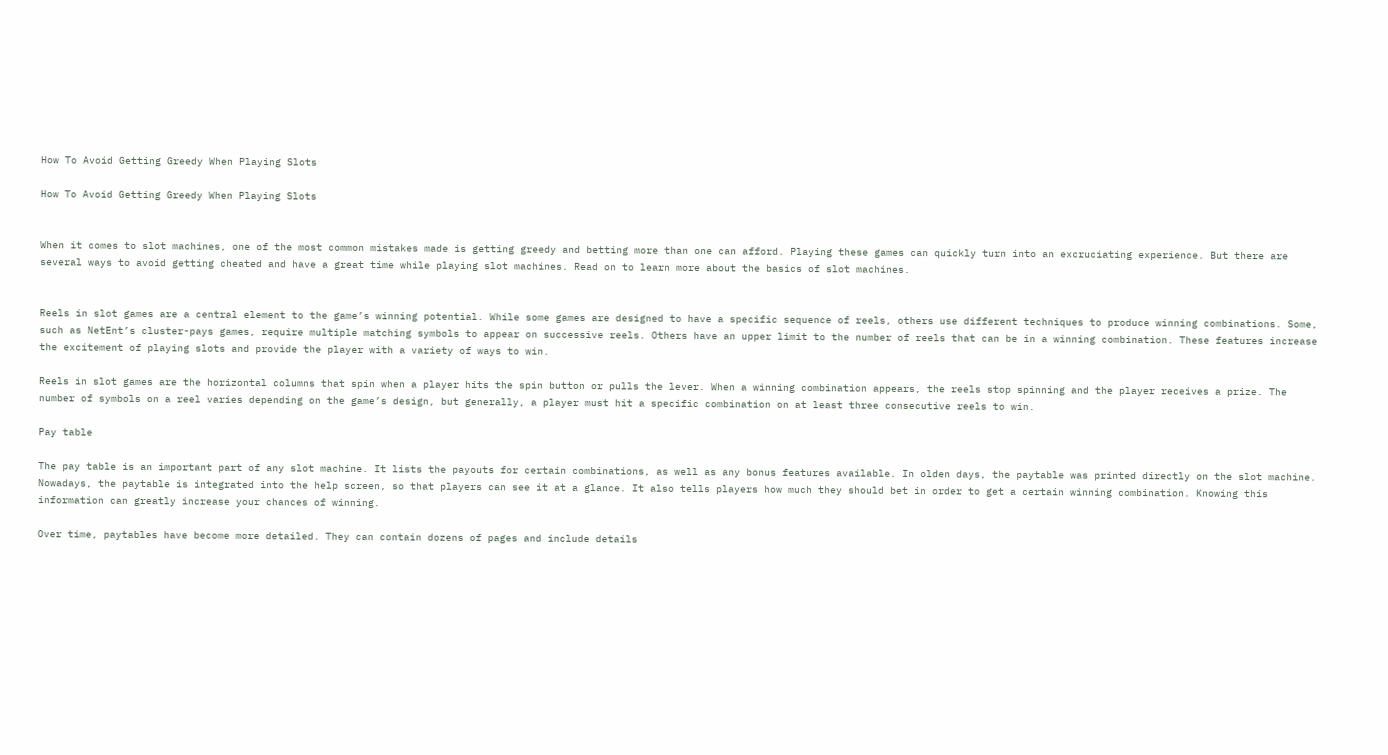How To Avoid Getting Greedy When Playing Slots

How To Avoid Getting Greedy When Playing Slots


When it comes to slot machines, one of the most common mistakes made is getting greedy and betting more than one can afford. Playing these games can quickly turn into an excruciating experience. But there are several ways to avoid getting cheated and have a great time while playing slot machines. Read on to learn more about the basics of slot machines.


Reels in slot games are a central element to the game’s winning potential. While some games are designed to have a specific sequence of reels, others use different techniques to produce winning combinations. Some, such as NetEnt’s cluster-pays games, require multiple matching symbols to appear on successive reels. Others have an upper limit to the number of reels that can be in a winning combination. These features increase the excitement of playing slots and provide the player with a variety of ways to win.

Reels in slot games are the horizontal columns that spin when a player hits the spin button or pulls the lever. When a winning combination appears, the reels stop spinning and the player receives a prize. The number of symbols on a reel varies depending on the game’s design, but generally, a player must hit a specific combination on at least three consecutive reels to win.

Pay table

The pay table is an important part of any slot machine. It lists the payouts for certain combinations, as well as any bonus features available. In olden days, the paytable was printed directly on the slot machine. Nowadays, the paytable is integrated into the help screen, so that players can see it at a glance. It also tells players how much they should bet in order to get a certain winning combination. Knowing this information can greatly increase your chances of winning.

Over time, paytables have become more detailed. They can contain dozens of pages and include details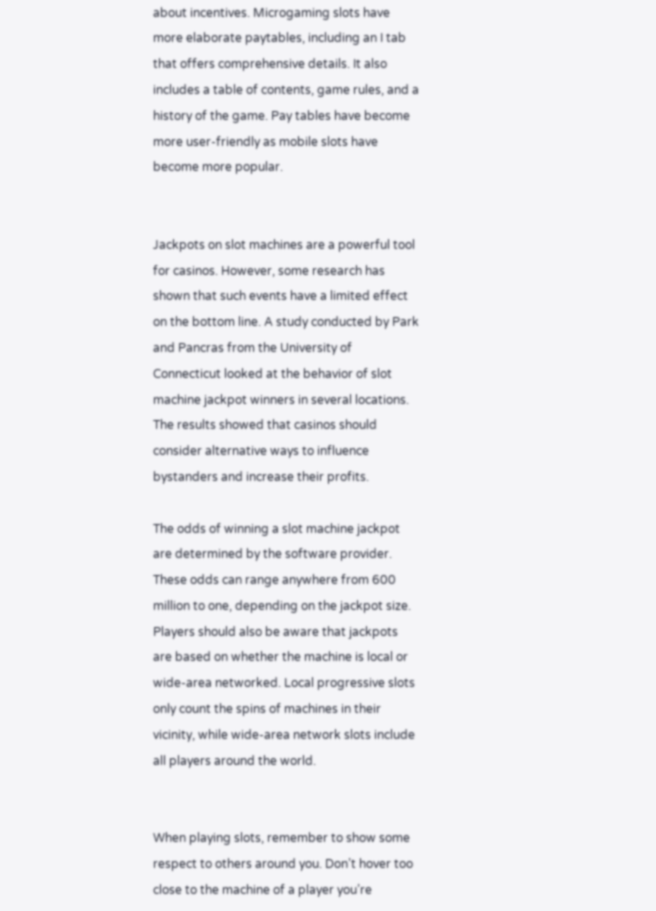about incentives. Microgaming slots have more elaborate paytables, including an I tab that offers comprehensive details. It also includes a table of contents, game rules, and a history of the game. Pay tables have become more user-friendly as mobile slots have become more popular.


Jackpots on slot machines are a powerful tool for casinos. However, some research has shown that such events have a limited effect on the bottom line. A study conducted by Park and Pancras from the University of Connecticut looked at the behavior of slot machine jackpot winners in several locations. The results showed that casinos should consider alternative ways to influence bystanders and increase their profits.

The odds of winning a slot machine jackpot are determined by the software provider. These odds can range anywhere from 600 million to one, depending on the jackpot size. Players should also be aware that jackpots are based on whether the machine is local or wide-area networked. Local progressive slots only count the spins of machines in their vicinity, while wide-area network slots include all players around the world.


When playing slots, remember to show some respect to others around you. Don’t hover too close to the machine of a player you’re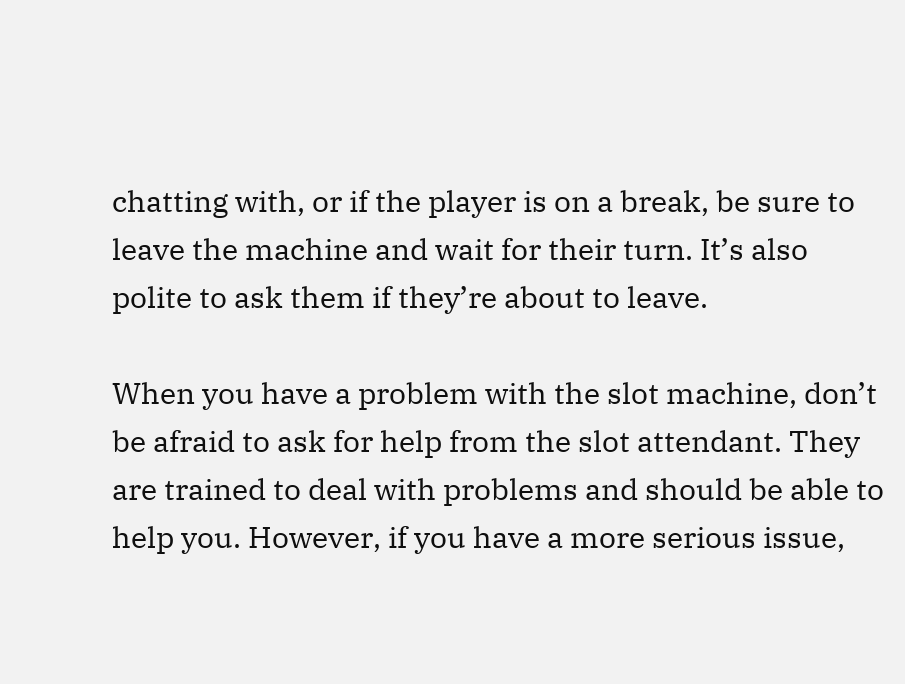chatting with, or if the player is on a break, be sure to leave the machine and wait for their turn. It’s also polite to ask them if they’re about to leave.

When you have a problem with the slot machine, don’t be afraid to ask for help from the slot attendant. They are trained to deal with problems and should be able to help you. However, if you have a more serious issue,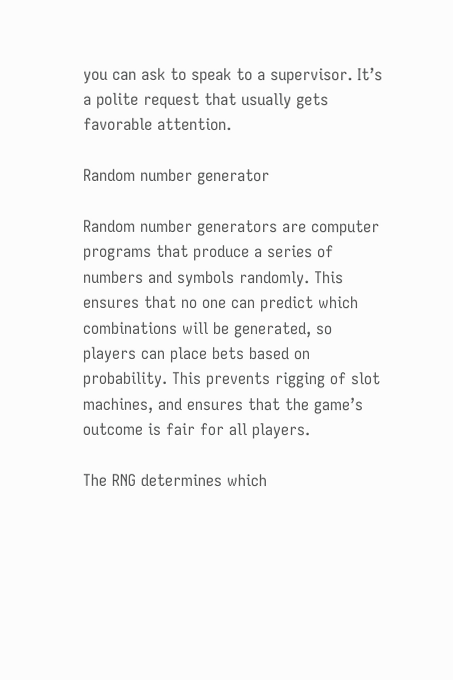you can ask to speak to a supervisor. It’s a polite request that usually gets favorable attention.

Random number generator

Random number generators are computer programs that produce a series of numbers and symbols randomly. This ensures that no one can predict which combinations will be generated, so players can place bets based on probability. This prevents rigging of slot machines, and ensures that the game’s outcome is fair for all players.

The RNG determines which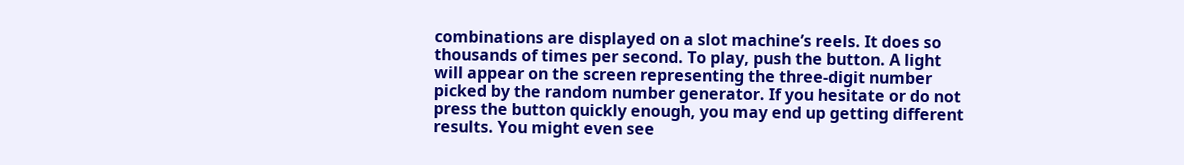combinations are displayed on a slot machine’s reels. It does so thousands of times per second. To play, push the button. A light will appear on the screen representing the three-digit number picked by the random number generator. If you hesitate or do not press the button quickly enough, you may end up getting different results. You might even see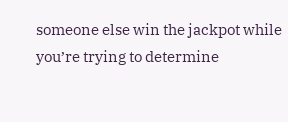someone else win the jackpot while you’re trying to determine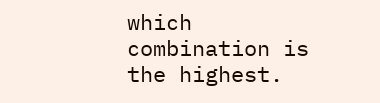which combination is the highest.